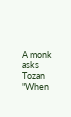A monk asks Tozan "When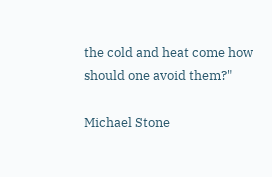the cold and heat come how should one avoid them?"

Michael Stone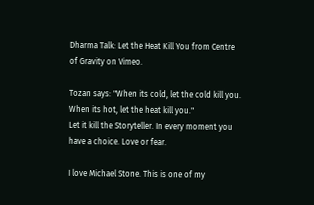Dharma Talk: Let the Heat Kill You from Centre of Gravity on Vimeo.

Tozan says: "When its cold, let the cold kill you. When its hot, let the heat kill you."
Let it kill the Storyteller. In every moment you have a choice. Love or fear.

I love Michael Stone. This is one of my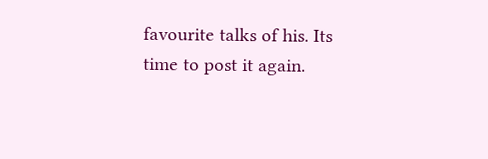favourite talks of his. Its time to post it again.